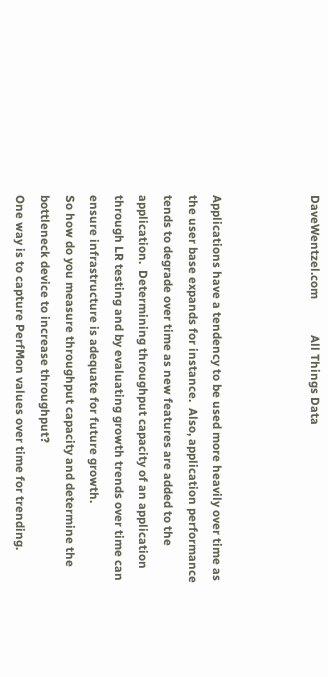DaveWentzel.com            All Things Data



Applications have a tendency to be used more heavily over time as the user base expands for instance.  Also, application performance tends to degrade over time as new features are added to the application.  Determining throughput capacity of an application through LR testing and by evaluating growth trends over time can ensure infrastructure is adequate for future growth.
So how do you measure throughput capacity and determine the bottleneck device to increase throughput?
One way is to capture PerfMon values over time for trending.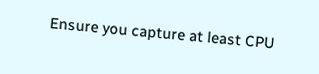Ensure you capture at least CPU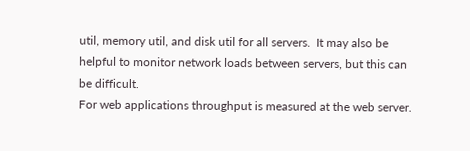util, memory util, and disk util for all servers.  It may also be helpful to monitor network loads between servers, but this can be difficult.
For web applications throughput is measured at the web server.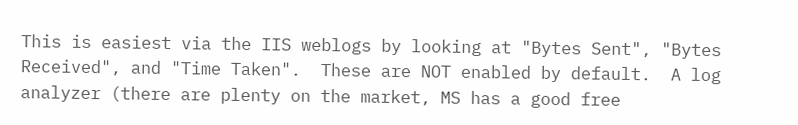This is easiest via the IIS weblogs by looking at "Bytes Sent", "Bytes Received", and "Time Taken".  These are NOT enabled by default.  A log analyzer (there are plenty on the market, MS has a good free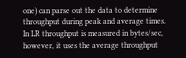one) can parse out the data to determine throughput during peak and average times.
In LR throughput is measured in bytes/sec, however, it uses the average throughput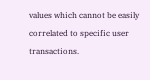values which cannot be easily correlated to specific user transactions.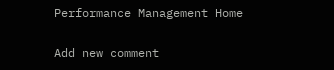Performance Management Home

Add new comment